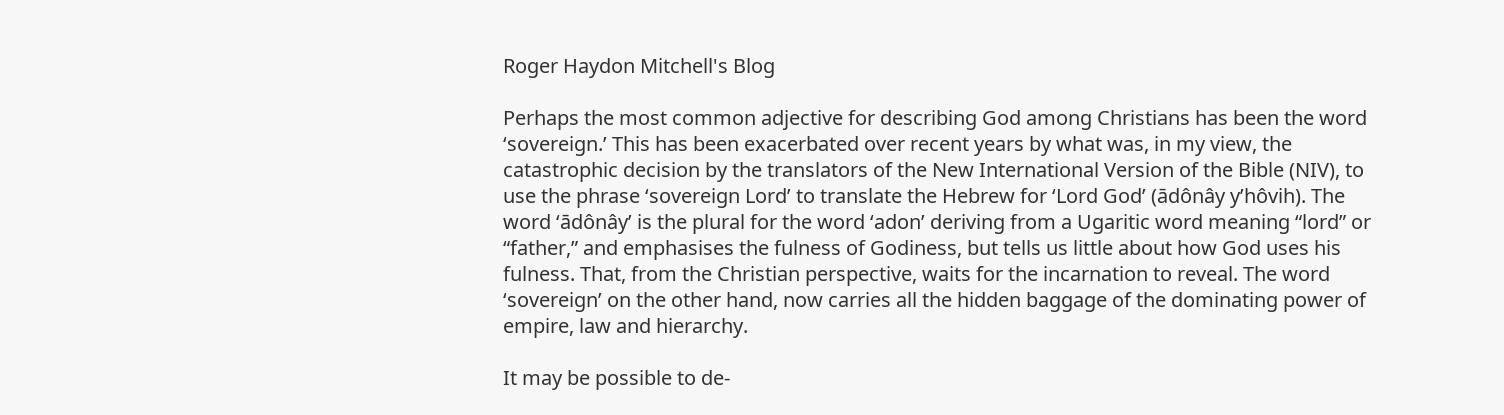Roger Haydon Mitchell's Blog

Perhaps the most common adjective for describing God among Christians has been the word ‘sovereign.’ This has been exacerbated over recent years by what was, in my view, the catastrophic decision by the translators of the New International Version of the Bible (NIV), to use the phrase ‘sovereign Lord’ to translate the Hebrew for ‘Lord God’ (ādônây y’hôvih). The word ‘ādônây’ is the plural for the word ‘adon’ deriving from a Ugaritic word meaning “lord” or “father,” and emphasises the fulness of Godiness, but tells us little about how God uses his fulness. That, from the Christian perspective, waits for the incarnation to reveal. The word ‘sovereign’ on the other hand, now carries all the hidden baggage of the dominating power of empire, law and hierarchy.

It may be possible to de-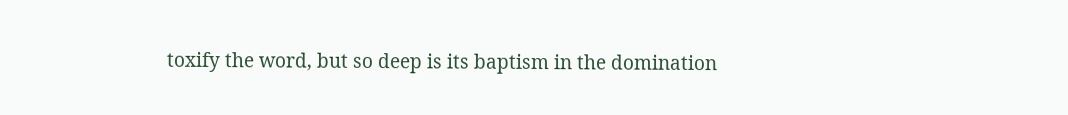toxify the word, but so deep is its baptism in the domination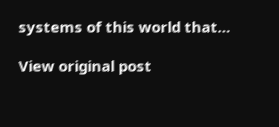systems of this world that…

View original post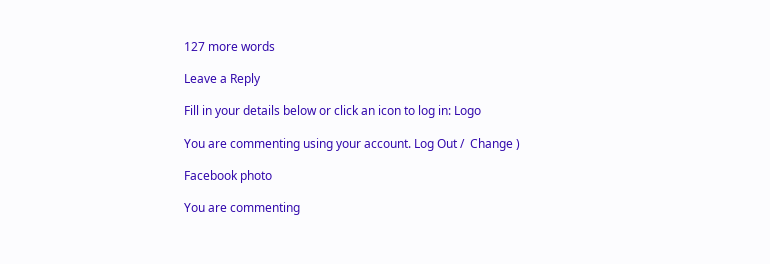127 more words

Leave a Reply

Fill in your details below or click an icon to log in: Logo

You are commenting using your account. Log Out /  Change )

Facebook photo

You are commenting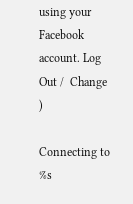using your Facebook account. Log Out /  Change )

Connecting to %s